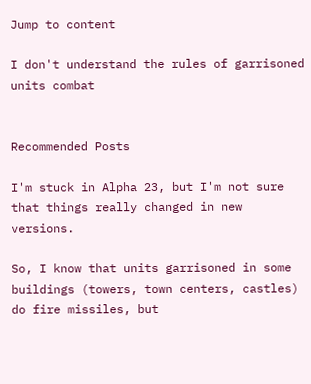Jump to content

I don't understand the rules of garrisoned units combat


Recommended Posts

I'm stuck in Alpha 23, but I'm not sure that things really changed in new versions.

So, I know that units garrisoned in some buildings (towers, town centers, castles) do fire missiles, but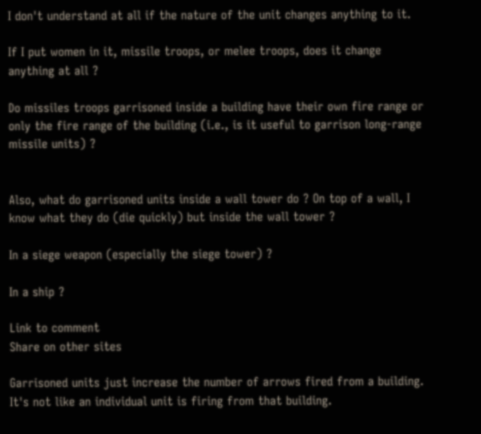I don't understand at all if the nature of the unit changes anything to it.

If I put women in it, missile troops, or melee troops, does it change anything at all ?

Do missiles troops garrisoned inside a building have their own fire range or only the fire range of the building (i.e., is it useful to garrison long-range missile units) ?


Also, what do garrisoned units inside a wall tower do ? On top of a wall, I know what they do (die quickly) but inside the wall tower ?

In a siege weapon (especially the siege tower) ?

In a ship ?

Link to comment
Share on other sites

Garrisoned units just increase the number of arrows fired from a building. It's not like an individual unit is firing from that building.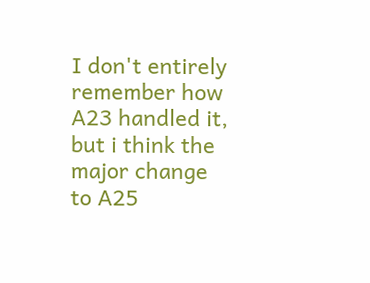I don't entirely remember how A23 handled it, but i think the major change to A25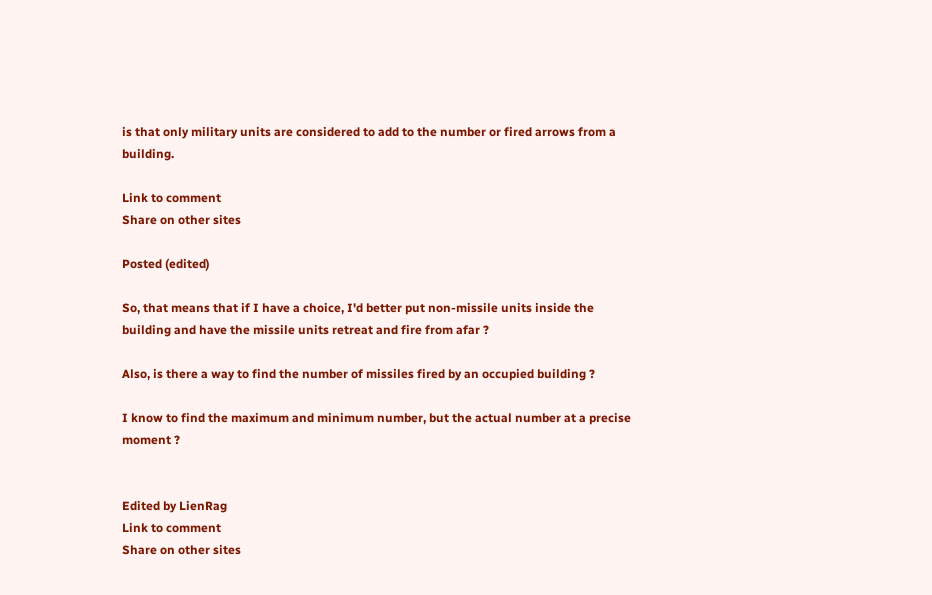is that only military units are considered to add to the number or fired arrows from a building.

Link to comment
Share on other sites

Posted (edited)

So, that means that if I have a choice, I'd better put non-missile units inside the building and have the missile units retreat and fire from afar ?

Also, is there a way to find the number of missiles fired by an occupied building ?

I know to find the maximum and minimum number, but the actual number at a precise moment ?


Edited by LienRag
Link to comment
Share on other sites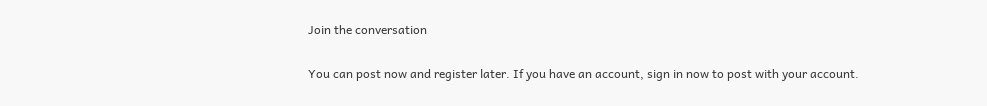Join the conversation

You can post now and register later. If you have an account, sign in now to post with your account.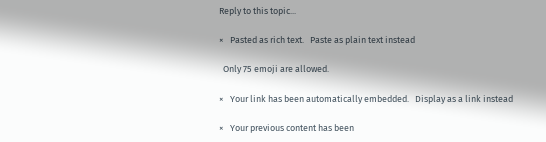Reply to this topic...

×   Pasted as rich text.   Paste as plain text instead

  Only 75 emoji are allowed.

×   Your link has been automatically embedded.   Display as a link instead

×   Your previous content has been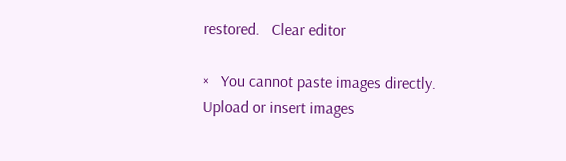restored.   Clear editor

×   You cannot paste images directly. Upload or insert images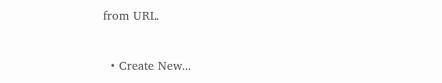from URL.


  • Create New...